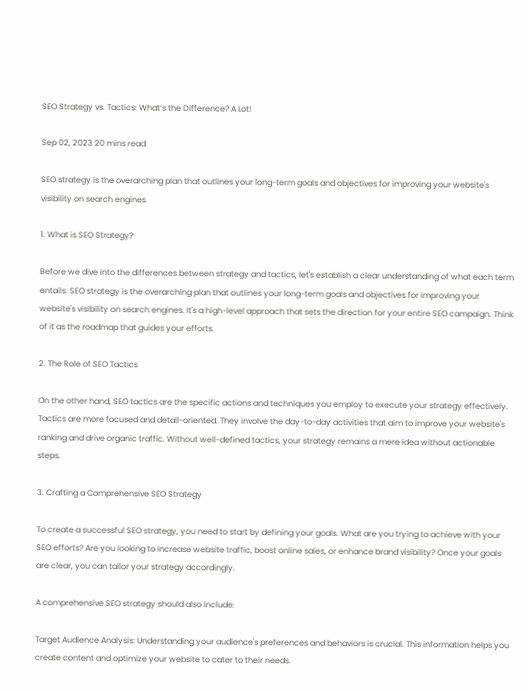SEO Strategy vs. Tactics: What’s the Difference? A Lot!

Sep 02, 2023 20 mins read

SEO strategy is the overarching plan that outlines your long-term goals and objectives for improving your website's visibility on search engines.

1. What is SEO Strategy?

Before we dive into the differences between strategy and tactics, let's establish a clear understanding of what each term entails. SEO strategy is the overarching plan that outlines your long-term goals and objectives for improving your website's visibility on search engines. It's a high-level approach that sets the direction for your entire SEO campaign. Think of it as the roadmap that guides your efforts.

2. The Role of SEO Tactics

On the other hand, SEO tactics are the specific actions and techniques you employ to execute your strategy effectively. Tactics are more focused and detail-oriented. They involve the day-to-day activities that aim to improve your website's ranking and drive organic traffic. Without well-defined tactics, your strategy remains a mere idea without actionable steps.

3. Crafting a Comprehensive SEO Strategy

To create a successful SEO strategy, you need to start by defining your goals. What are you trying to achieve with your SEO efforts? Are you looking to increase website traffic, boost online sales, or enhance brand visibility? Once your goals are clear, you can tailor your strategy accordingly.

A comprehensive SEO strategy should also include:

Target Audience Analysis: Understanding your audience's preferences and behaviors is crucial. This information helps you create content and optimize your website to cater to their needs.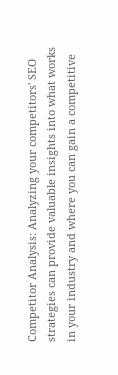Competitor Analysis: Analyzing your competitors' SEO strategies can provide valuable insights into what works in your industry and where you can gain a competitive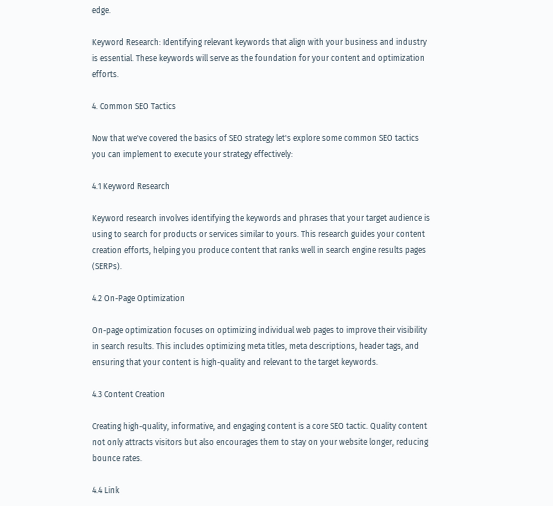edge.

Keyword Research: Identifying relevant keywords that align with your business and industry is essential. These keywords will serve as the foundation for your content and optimization efforts.

4. Common SEO Tactics

Now that we've covered the basics of SEO strategy let's explore some common SEO tactics you can implement to execute your strategy effectively:

4.1 Keyword Research

Keyword research involves identifying the keywords and phrases that your target audience is using to search for products or services similar to yours. This research guides your content creation efforts, helping you produce content that ranks well in search engine results pages (SERPs).

4.2 On-Page Optimization

On-page optimization focuses on optimizing individual web pages to improve their visibility in search results. This includes optimizing meta titles, meta descriptions, header tags, and ensuring that your content is high-quality and relevant to the target keywords.

4.3 Content Creation

Creating high-quality, informative, and engaging content is a core SEO tactic. Quality content not only attracts visitors but also encourages them to stay on your website longer, reducing bounce rates.

4.4 Link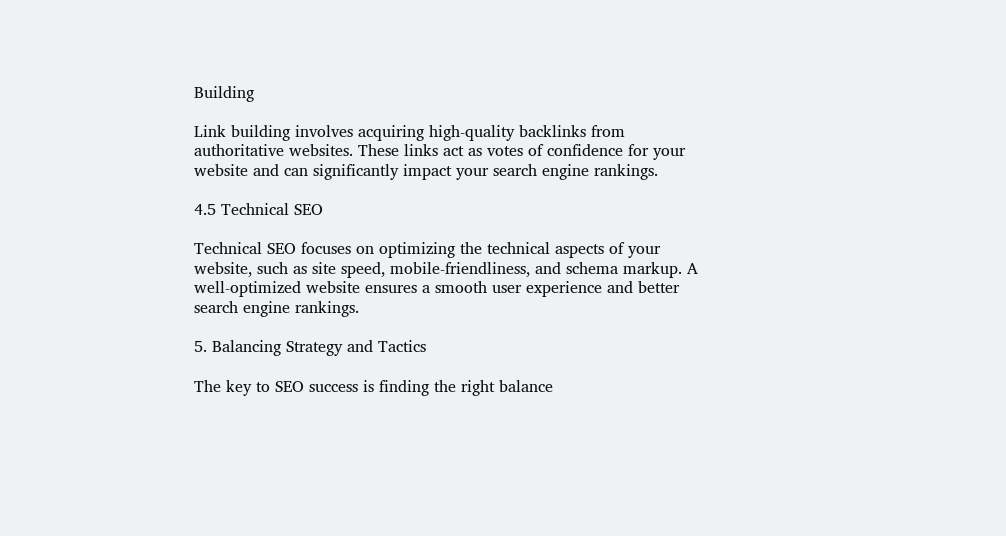Building

Link building involves acquiring high-quality backlinks from authoritative websites. These links act as votes of confidence for your website and can significantly impact your search engine rankings.

4.5 Technical SEO

Technical SEO focuses on optimizing the technical aspects of your website, such as site speed, mobile-friendliness, and schema markup. A well-optimized website ensures a smooth user experience and better search engine rankings.

5. Balancing Strategy and Tactics

The key to SEO success is finding the right balance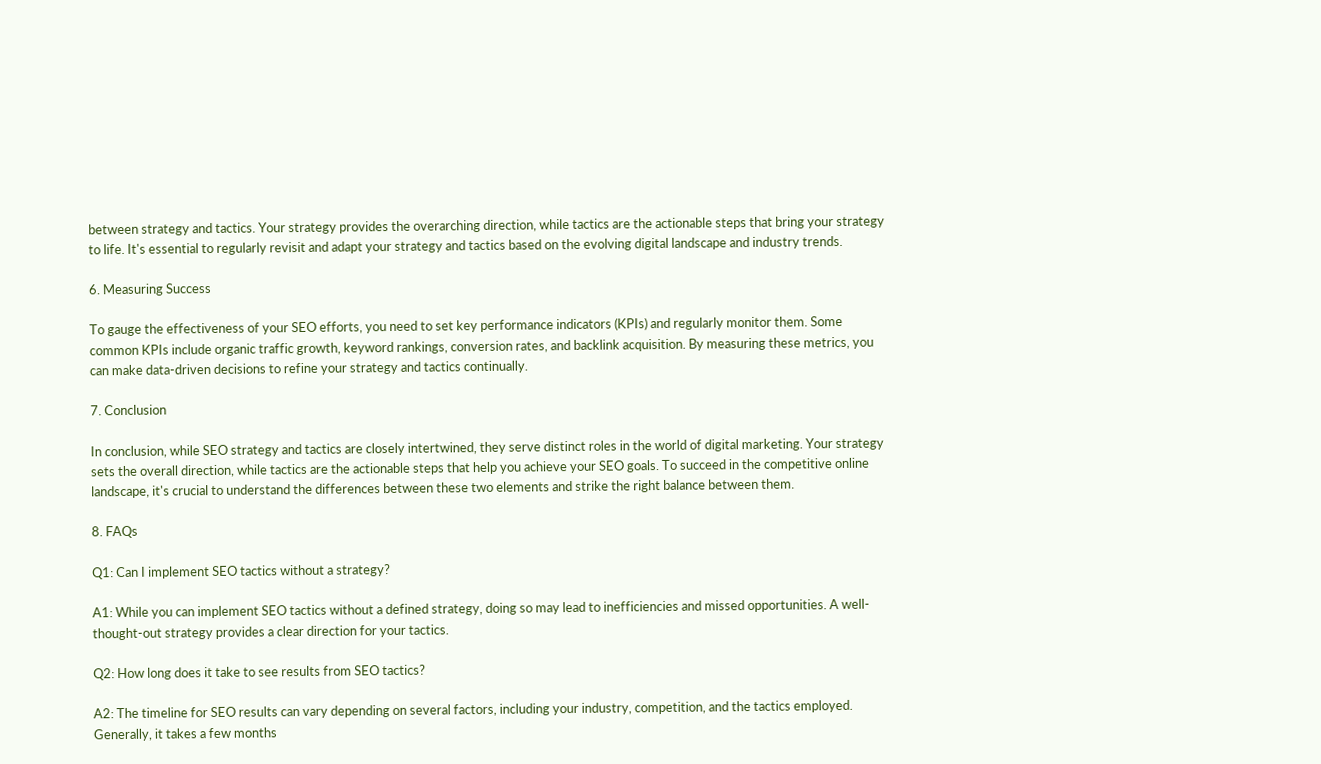between strategy and tactics. Your strategy provides the overarching direction, while tactics are the actionable steps that bring your strategy to life. It's essential to regularly revisit and adapt your strategy and tactics based on the evolving digital landscape and industry trends.

6. Measuring Success

To gauge the effectiveness of your SEO efforts, you need to set key performance indicators (KPIs) and regularly monitor them. Some common KPIs include organic traffic growth, keyword rankings, conversion rates, and backlink acquisition. By measuring these metrics, you can make data-driven decisions to refine your strategy and tactics continually.

7. Conclusion

In conclusion, while SEO strategy and tactics are closely intertwined, they serve distinct roles in the world of digital marketing. Your strategy sets the overall direction, while tactics are the actionable steps that help you achieve your SEO goals. To succeed in the competitive online landscape, it's crucial to understand the differences between these two elements and strike the right balance between them.

8. FAQs

Q1: Can I implement SEO tactics without a strategy?

A1: While you can implement SEO tactics without a defined strategy, doing so may lead to inefficiencies and missed opportunities. A well-thought-out strategy provides a clear direction for your tactics.

Q2: How long does it take to see results from SEO tactics?

A2: The timeline for SEO results can vary depending on several factors, including your industry, competition, and the tactics employed. Generally, it takes a few months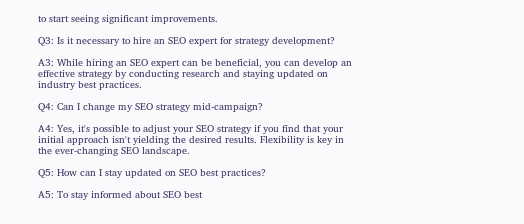to start seeing significant improvements.

Q3: Is it necessary to hire an SEO expert for strategy development?

A3: While hiring an SEO expert can be beneficial, you can develop an effective strategy by conducting research and staying updated on industry best practices.

Q4: Can I change my SEO strategy mid-campaign?

A4: Yes, it's possible to adjust your SEO strategy if you find that your initial approach isn't yielding the desired results. Flexibility is key in the ever-changing SEO landscape.

Q5: How can I stay updated on SEO best practices?

A5: To stay informed about SEO best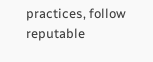practices, follow reputable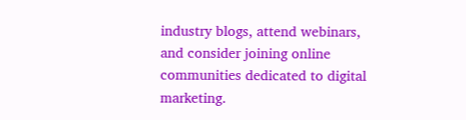industry blogs, attend webinars, and consider joining online communities dedicated to digital marketing.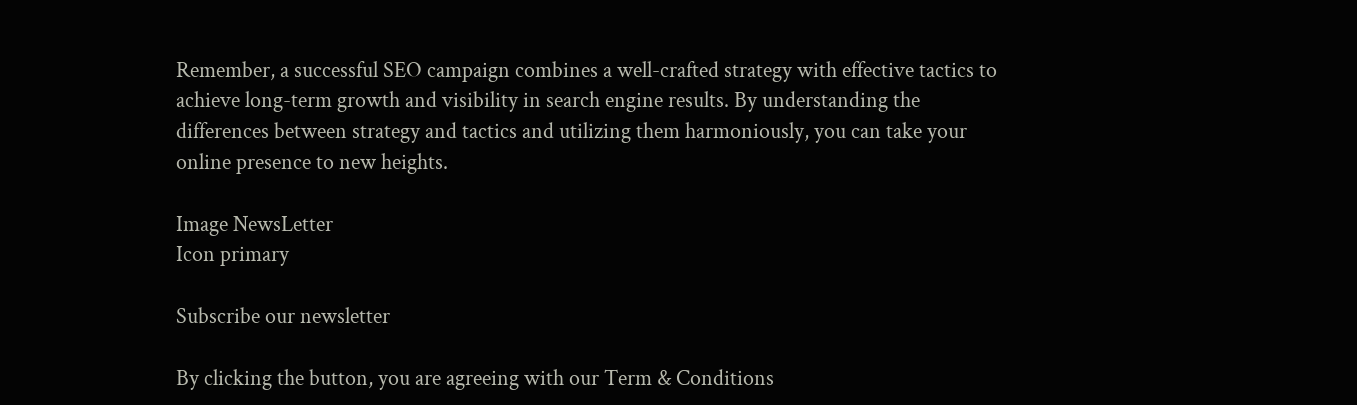Remember, a successful SEO campaign combines a well-crafted strategy with effective tactics to achieve long-term growth and visibility in search engine results. By understanding the differences between strategy and tactics and utilizing them harmoniously, you can take your online presence to new heights.

Image NewsLetter
Icon primary

Subscribe our newsletter

By clicking the button, you are agreeing with our Term & Conditions